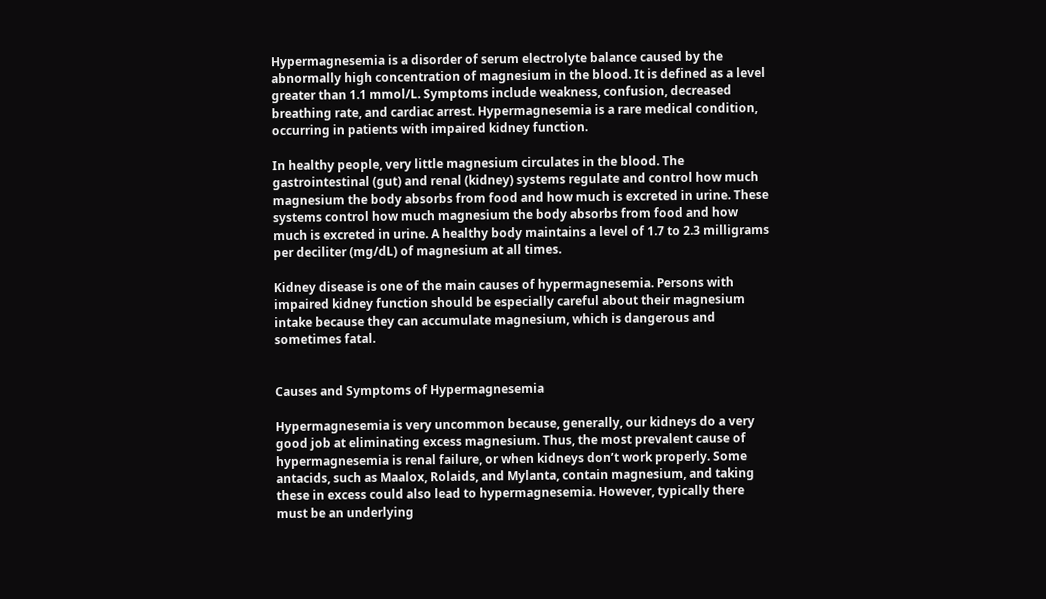Hypermagnesemia is a disorder of serum electrolyte balance caused by the abnormally high concentration of magnesium in the blood. It is defined as a level greater than 1.1 mmol/L. Symptoms include weakness, confusion, decreased breathing rate, and cardiac arrest. Hypermagnesemia is a rare medical condition, occurring in patients with impaired kidney function.

In healthy people, very little magnesium circulates in the blood. The gastrointestinal (gut) and renal (kidney) systems regulate and control how much magnesium the body absorbs from food and how much is excreted in urine. These systems control how much magnesium the body absorbs from food and how much is excreted in urine. A healthy body maintains a level of 1.7 to 2.3 milligrams per deciliter (mg/dL) of magnesium at all times.

Kidney disease is one of the main causes of hypermagnesemia. Persons with impaired kidney function should be especially careful about their magnesium intake because they can accumulate magnesium, which is dangerous and sometimes fatal.


Causes and Symptoms of Hypermagnesemia

Hypermagnesemia is very uncommon because, generally, our kidneys do a very good job at eliminating excess magnesium. Thus, the most prevalent cause of hypermagnesemia is renal failure, or when kidneys don’t work properly. Some antacids, such as Maalox, Rolaids, and Mylanta, contain magnesium, and taking these in excess could also lead to hypermagnesemia. However, typically there must be an underlying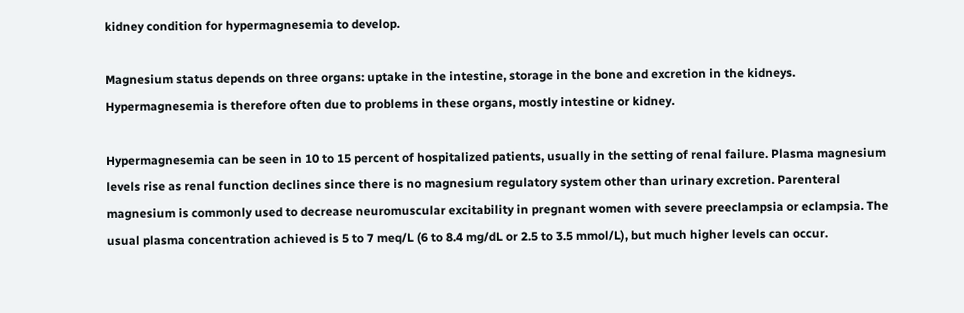kidney condition for hypermagnesemia to develop.

Magnesium status depends on three organs: uptake in the intestine, storage in the bone and excretion in the kidneys. Hypermagnesemia is therefore often due to problems in these organs, mostly intestine or kidney.

Hypermagnesemia can be seen in 10 to 15 percent of hospitalized patients, usually in the setting of renal failure. Plasma magnesium levels rise as renal function declines since there is no magnesium regulatory system other than urinary excretion. Parenteral magnesium is commonly used to decrease neuromuscular excitability in pregnant women with severe preeclampsia or eclampsia. The usual plasma concentration achieved is 5 to 7 meq/L (6 to 8.4 mg/dL or 2.5 to 3.5 mmol/L), but much higher levels can occur.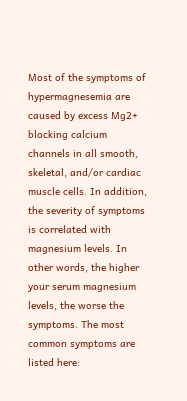Most of the symptoms of hypermagnesemia are caused by excess Mg2+ blocking calcium channels in all smooth, skeletal, and/or cardiac muscle cells. In addition, the severity of symptoms is correlated with magnesium levels. In other words, the higher your serum magnesium levels, the worse the symptoms. The most common symptoms are listed here: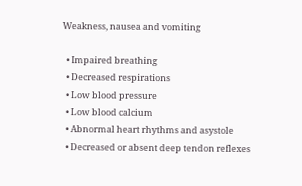Weakness, nausea and vomiting

  • Impaired breathing
  • Decreased respirations
  • Low blood pressure
  • Low blood calcium
  • Abnormal heart rhythms and asystole
  • Decreased or absent deep tendon reflexes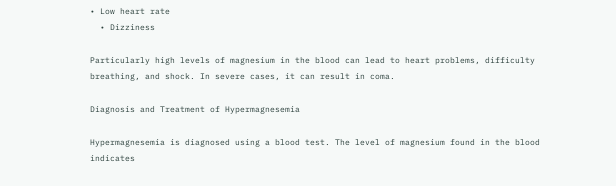• Low heart rate
  • Dizziness

Particularly high levels of magnesium in the blood can lead to heart problems, difficulty breathing, and shock. In severe cases, it can result in coma.

Diagnosis and Treatment of Hypermagnesemia

Hypermagnesemia is diagnosed using a blood test. The level of magnesium found in the blood indicates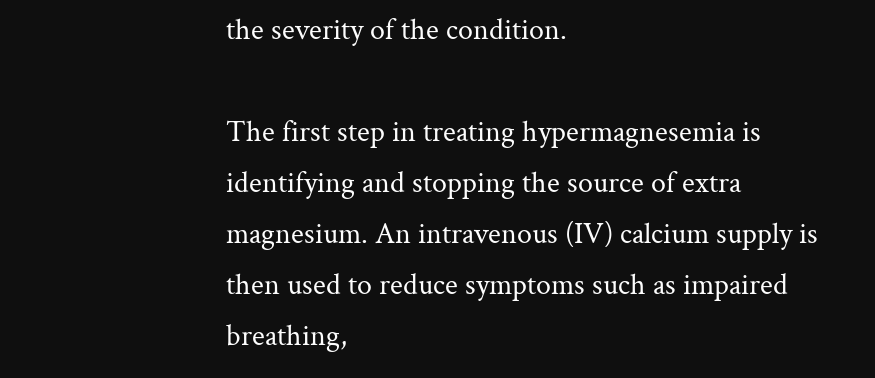the severity of the condition.

The first step in treating hypermagnesemia is identifying and stopping the source of extra magnesium. An intravenous (IV) calcium supply is then used to reduce symptoms such as impaired breathing,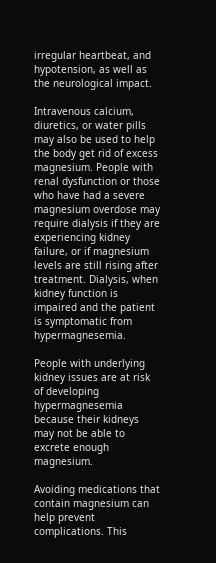irregular heartbeat, and hypotension, as well as the neurological impact.

Intravenous calcium, diuretics, or water pills may also be used to help the body get rid of excess magnesium. People with renal dysfunction or those who have had a severe magnesium overdose may require dialysis if they are experiencing kidney failure, or if magnesium levels are still rising after treatment. Dialysis, when kidney function is impaired and the patient is symptomatic from hypermagnesemia.

People with underlying kidney issues are at risk of developing hypermagnesemia because their kidneys may not be able to excrete enough magnesium.

Avoiding medications that contain magnesium can help prevent complications. This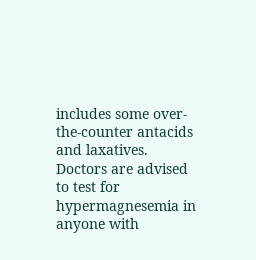includes some over-the-counter antacids and laxatives. Doctors are advised to test for hypermagnesemia in anyone with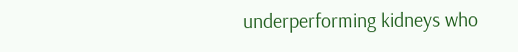underperforming kidneys who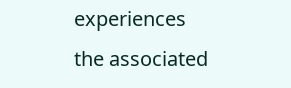experiences the associated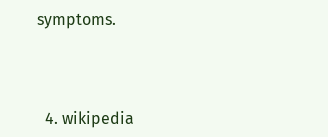symptoms.



  4. wikipedia